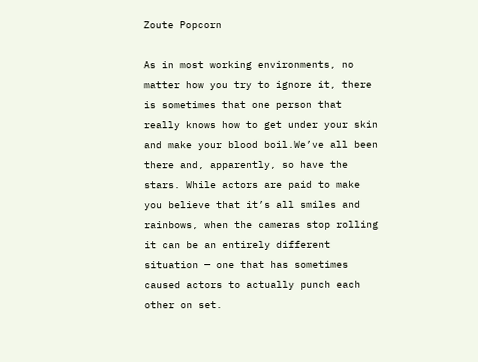Zoute Popcorn

As in most working environments, no matter how you try to ignore it, there is sometimes that one person that really knows how to get under your skin and make your blood boil.We’ve all been there and, apparently, so have the stars. While actors are paid to make you believe that it’s all smiles and rainbows, when the cameras stop rolling it can be an entirely different situation — one that has sometimes caused actors to actually punch each other on set.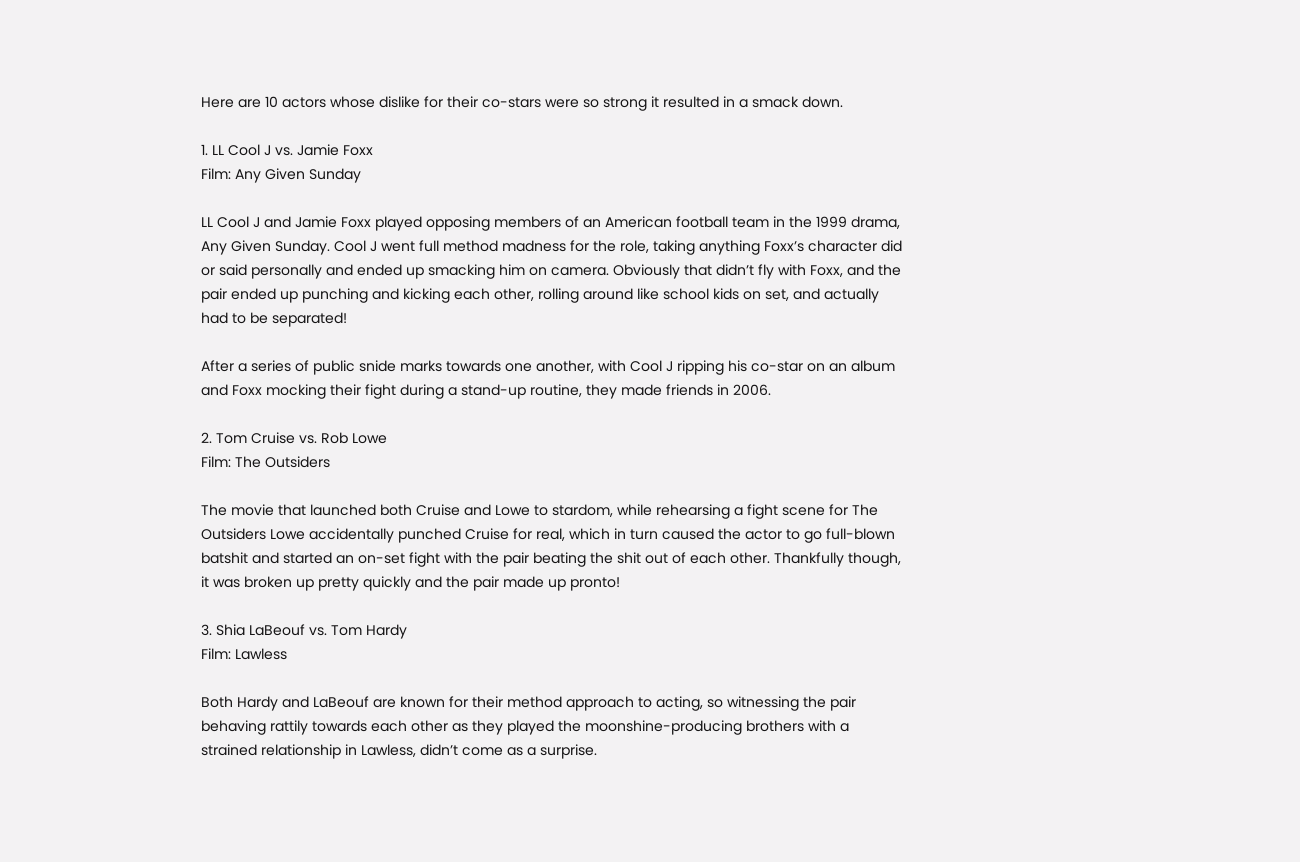Here are 10 actors whose dislike for their co-stars were so strong it resulted in a smack down.

1. LL Cool J vs. Jamie Foxx
Film: Any Given Sunday

LL Cool J and Jamie Foxx played opposing members of an American football team in the 1999 drama, Any Given Sunday. Cool J went full method madness for the role, taking anything Foxx’s character did or said personally and ended up smacking him on camera. Obviously that didn’t fly with Foxx, and the pair ended up punching and kicking each other, rolling around like school kids on set, and actually had to be separated!

After a series of public snide marks towards one another, with Cool J ripping his co-star on an album and Foxx mocking their fight during a stand-up routine, they made friends in 2006.

2. Tom Cruise vs. Rob Lowe
Film: The Outsiders

The movie that launched both Cruise and Lowe to stardom, while rehearsing a fight scene for The Outsiders Lowe accidentally punched Cruise for real, which in turn caused the actor to go full-blown batshit and started an on-set fight with the pair beating the shit out of each other. Thankfully though, it was broken up pretty quickly and the pair made up pronto!

3. Shia LaBeouf vs. Tom Hardy
Film: Lawless

Both Hardy and LaBeouf are known for their method approach to acting, so witnessing the pair behaving rattily towards each other as they played the moonshine-producing brothers with a strained relationship in Lawless, didn’t come as a surprise.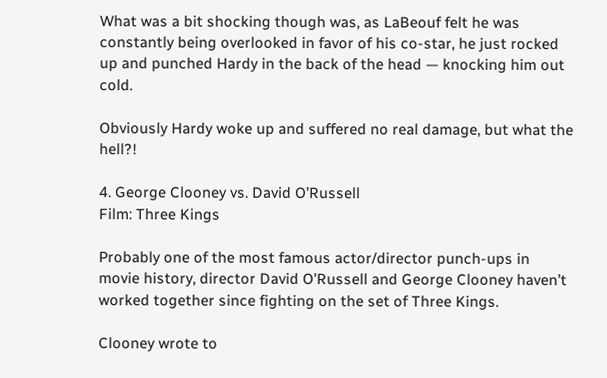What was a bit shocking though was, as LaBeouf felt he was constantly being overlooked in favor of his co-star, he just rocked up and punched Hardy in the back of the head — knocking him out cold.

Obviously Hardy woke up and suffered no real damage, but what the hell?!

4. George Clooney vs. David O’Russell
Film: Three Kings

Probably one of the most famous actor/director punch-ups in movie history, director David O’Russell and George Clooney haven’t worked together since fighting on the set of Three Kings.

Clooney wrote to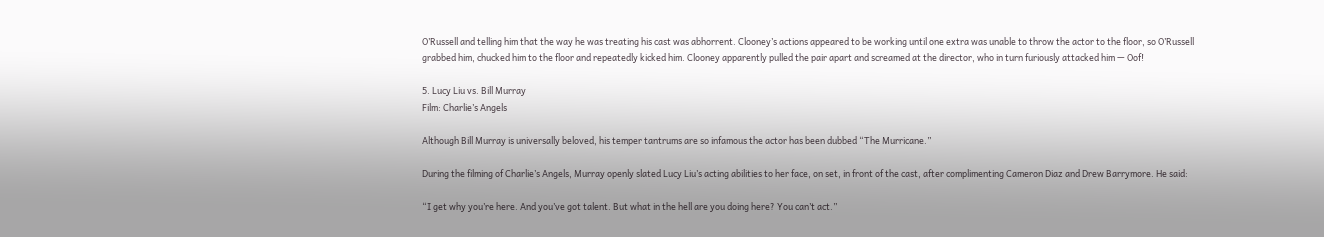O’Russell and telling him that the way he was treating his cast was abhorrent. Clooney’s actions appeared to be working until one extra was unable to throw the actor to the floor, so O’Russell grabbed him, chucked him to the floor and repeatedly kicked him. Clooney apparently pulled the pair apart and screamed at the director, who in turn furiously attacked him — Oof!

5. Lucy Liu vs. Bill Murray
Film: Charlie’s Angels

Although Bill Murray is universally beloved, his temper tantrums are so infamous the actor has been dubbed “The Murricane.”

During the filming of Charlie’s Angels, Murray openly slated Lucy Liu’s acting abilities to her face, on set, in front of the cast, after complimenting Cameron Diaz and Drew Barrymore. He said:

“I get why you’re here. And you’ve got talent. But what in the hell are you doing here? You can’t act.”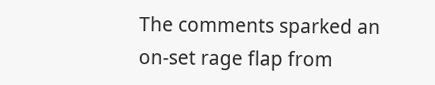The comments sparked an on-set rage flap from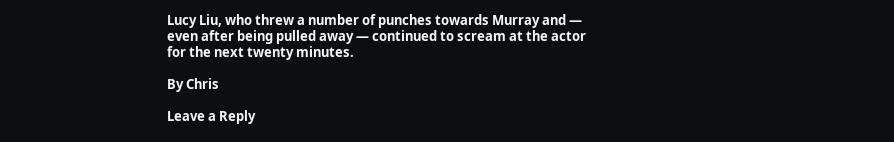Lucy Liu, who threw a number of punches towards Murray and — even after being pulled away — continued to scream at the actor for the next twenty minutes.

By Chris

Leave a Reply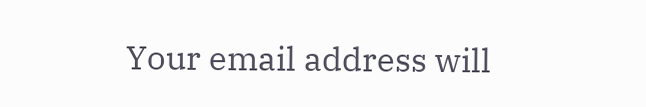Your email address will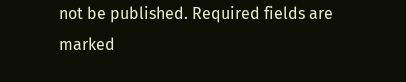not be published. Required fields are marked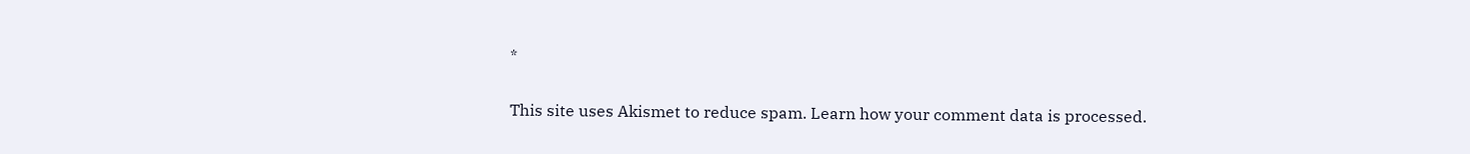*

This site uses Akismet to reduce spam. Learn how your comment data is processed.